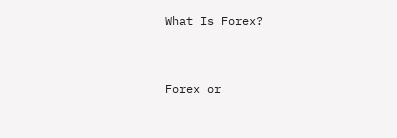What Is Forex?


Forex or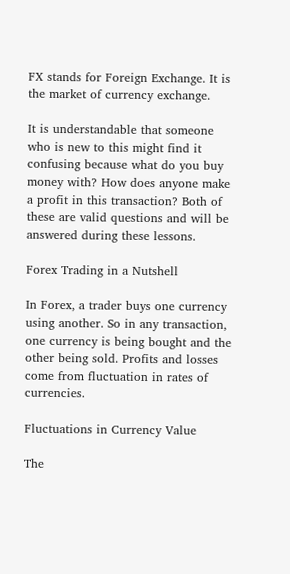FX stands for Foreign Exchange. It is the market of currency exchange.

It is understandable that someone who is new to this might find it confusing because what do you buy money with? How does anyone make a profit in this transaction? Both of these are valid questions and will be answered during these lessons.

Forex Trading in a Nutshell

In Forex, a trader buys one currency using another. So in any transaction, one currency is being bought and the other being sold. Profits and losses come from fluctuation in rates of currencies.

Fluctuations in Currency Value

The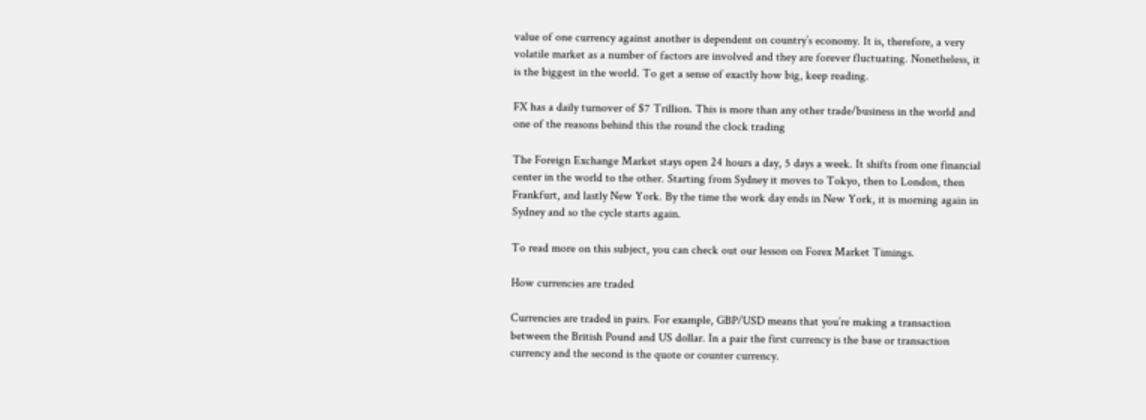value of one currency against another is dependent on country’s economy. It is, therefore, a very volatile market as a number of factors are involved and they are forever fluctuating. Nonetheless, it is the biggest in the world. To get a sense of exactly how big, keep reading.

FX has a daily turnover of $7 Trillion. This is more than any other trade/business in the world and one of the reasons behind this the round the clock trading

The Foreign Exchange Market stays open 24 hours a day, 5 days a week. It shifts from one financial center in the world to the other. Starting from Sydney it moves to Tokyo, then to London, then Frankfurt, and lastly New York. By the time the work day ends in New York, it is morning again in Sydney and so the cycle starts again.

To read more on this subject, you can check out our lesson on Forex Market Timings.

How currencies are traded

Currencies are traded in pairs. For example, GBP/USD means that you’re making a transaction between the British Pound and US dollar. In a pair the first currency is the base or transaction currency and the second is the quote or counter currency.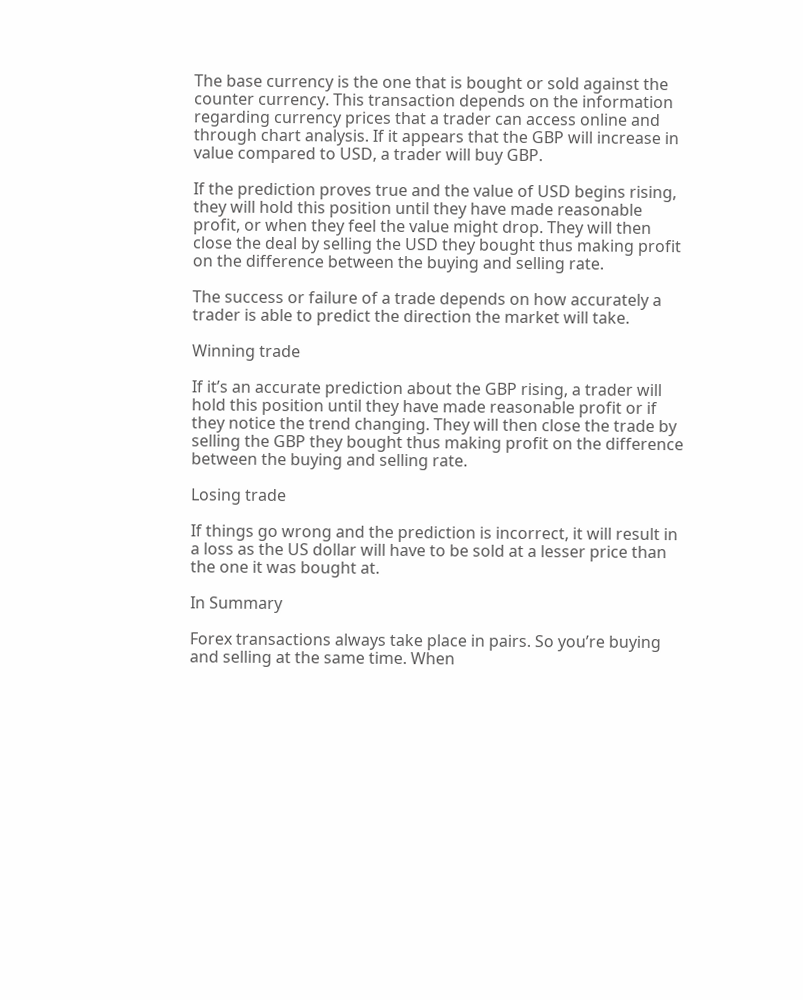The base currency is the one that is bought or sold against the counter currency. This transaction depends on the information regarding currency prices that a trader can access online and through chart analysis. If it appears that the GBP will increase in value compared to USD, a trader will buy GBP.

If the prediction proves true and the value of USD begins rising, they will hold this position until they have made reasonable profit, or when they feel the value might drop. They will then close the deal by selling the USD they bought thus making profit on the difference between the buying and selling rate.

The success or failure of a trade depends on how accurately a trader is able to predict the direction the market will take.

Winning trade

If it’s an accurate prediction about the GBP rising, a trader will hold this position until they have made reasonable profit or if they notice the trend changing. They will then close the trade by selling the GBP they bought thus making profit on the difference between the buying and selling rate.

Losing trade

If things go wrong and the prediction is incorrect, it will result in a loss as the US dollar will have to be sold at a lesser price than the one it was bought at.

In Summary

Forex transactions always take place in pairs. So you’re buying and selling at the same time. When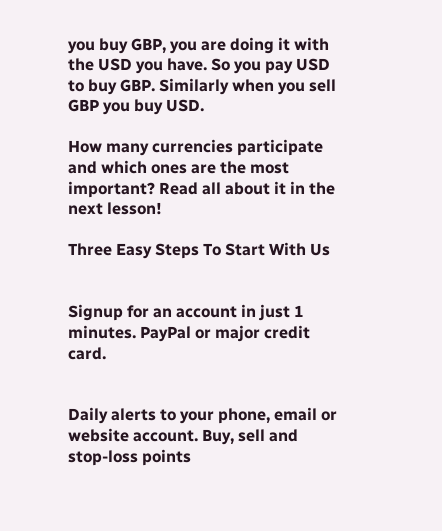you buy GBP, you are doing it with the USD you have. So you pay USD to buy GBP. Similarly when you sell GBP you buy USD.

How many currencies participate and which ones are the most important? Read all about it in the next lesson!

Three Easy Steps To Start With Us


Signup for an account in just 1 minutes. PayPal or major credit card.


Daily alerts to your phone, email or website account. Buy, sell and stop-loss points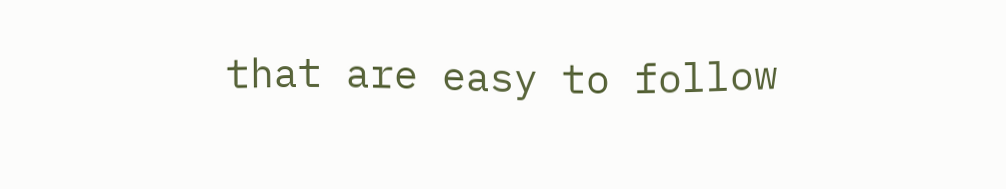that are easy to follow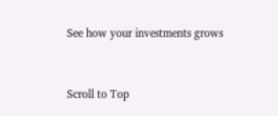See how your investments grows


Scroll to Top